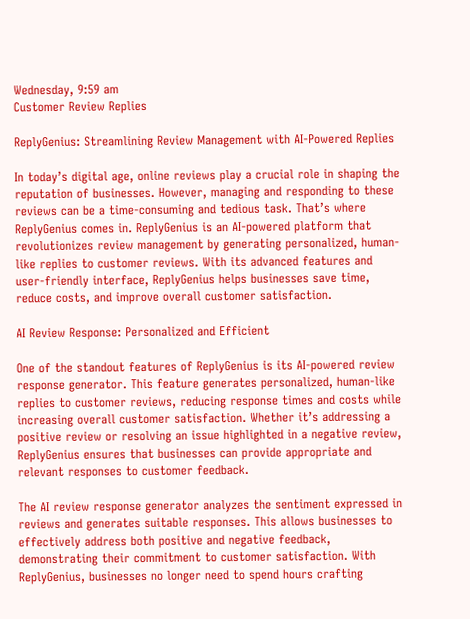Wednesday, 9:59 am
Customer Review Replies

ReplyGenius: Streamlining Review Management with AI-Powered Replies

In today’s digital age, online reviews play a crucial role in shaping the reputation of businesses. However, managing and responding to these reviews can be a time-consuming and tedious task. That’s where ReplyGenius comes in. ReplyGenius is an AI-powered platform that revolutionizes review management by generating personalized, human-like replies to customer reviews. With its advanced features and user-friendly interface, ReplyGenius helps businesses save time, reduce costs, and improve overall customer satisfaction.

AI Review Response: Personalized and Efficient

One of the standout features of ReplyGenius is its AI-powered review response generator. This feature generates personalized, human-like replies to customer reviews, reducing response times and costs while increasing overall customer satisfaction. Whether it’s addressing a positive review or resolving an issue highlighted in a negative review, ReplyGenius ensures that businesses can provide appropriate and relevant responses to customer feedback.

The AI review response generator analyzes the sentiment expressed in reviews and generates suitable responses. This allows businesses to effectively address both positive and negative feedback, demonstrating their commitment to customer satisfaction. With ReplyGenius, businesses no longer need to spend hours crafting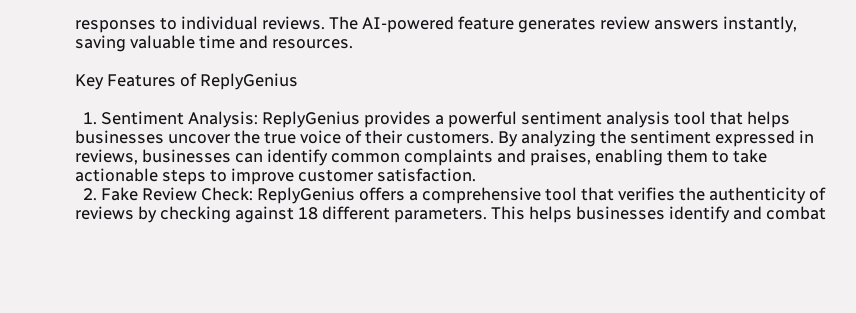responses to individual reviews. The AI-powered feature generates review answers instantly, saving valuable time and resources.

Key Features of ReplyGenius

  1. Sentiment Analysis: ReplyGenius provides a powerful sentiment analysis tool that helps businesses uncover the true voice of their customers. By analyzing the sentiment expressed in reviews, businesses can identify common complaints and praises, enabling them to take actionable steps to improve customer satisfaction.
  2. Fake Review Check: ReplyGenius offers a comprehensive tool that verifies the authenticity of reviews by checking against 18 different parameters. This helps businesses identify and combat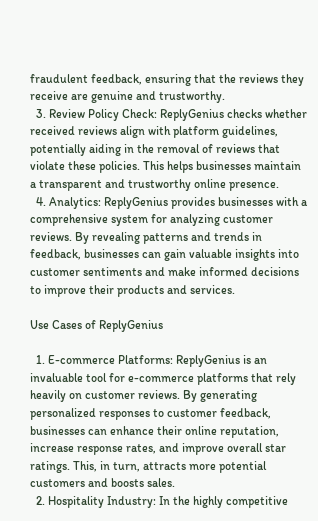fraudulent feedback, ensuring that the reviews they receive are genuine and trustworthy.
  3. Review Policy Check: ReplyGenius checks whether received reviews align with platform guidelines, potentially aiding in the removal of reviews that violate these policies. This helps businesses maintain a transparent and trustworthy online presence.
  4. Analytics: ReplyGenius provides businesses with a comprehensive system for analyzing customer reviews. By revealing patterns and trends in feedback, businesses can gain valuable insights into customer sentiments and make informed decisions to improve their products and services.

Use Cases of ReplyGenius

  1. E-commerce Platforms: ReplyGenius is an invaluable tool for e-commerce platforms that rely heavily on customer reviews. By generating personalized responses to customer feedback, businesses can enhance their online reputation, increase response rates, and improve overall star ratings. This, in turn, attracts more potential customers and boosts sales.
  2. Hospitality Industry: In the highly competitive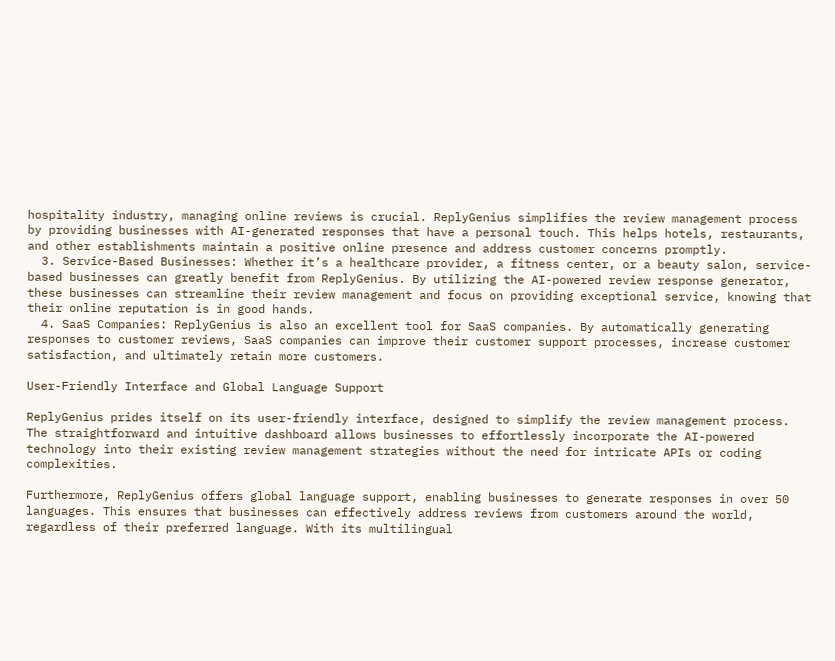hospitality industry, managing online reviews is crucial. ReplyGenius simplifies the review management process by providing businesses with AI-generated responses that have a personal touch. This helps hotels, restaurants, and other establishments maintain a positive online presence and address customer concerns promptly.
  3. Service-Based Businesses: Whether it’s a healthcare provider, a fitness center, or a beauty salon, service-based businesses can greatly benefit from ReplyGenius. By utilizing the AI-powered review response generator, these businesses can streamline their review management and focus on providing exceptional service, knowing that their online reputation is in good hands.
  4. SaaS Companies: ReplyGenius is also an excellent tool for SaaS companies. By automatically generating responses to customer reviews, SaaS companies can improve their customer support processes, increase customer satisfaction, and ultimately retain more customers.

User-Friendly Interface and Global Language Support

ReplyGenius prides itself on its user-friendly interface, designed to simplify the review management process. The straightforward and intuitive dashboard allows businesses to effortlessly incorporate the AI-powered technology into their existing review management strategies without the need for intricate APIs or coding complexities.

Furthermore, ReplyGenius offers global language support, enabling businesses to generate responses in over 50 languages. This ensures that businesses can effectively address reviews from customers around the world, regardless of their preferred language. With its multilingual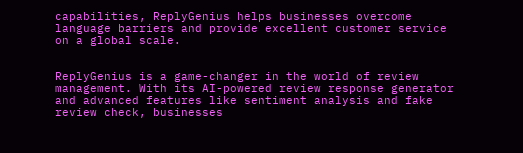capabilities, ReplyGenius helps businesses overcome language barriers and provide excellent customer service on a global scale.


ReplyGenius is a game-changer in the world of review management. With its AI-powered review response generator and advanced features like sentiment analysis and fake review check, businesses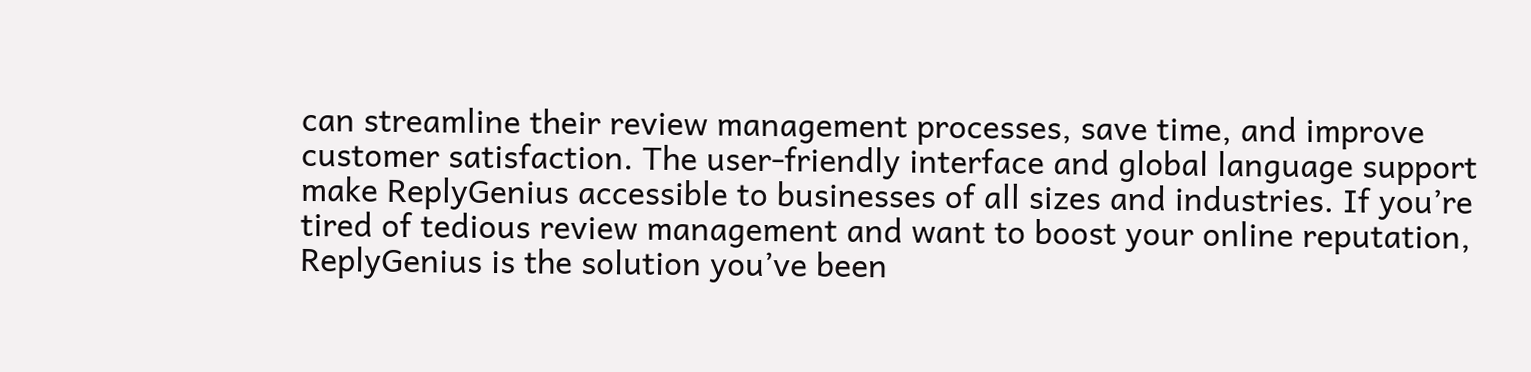can streamline their review management processes, save time, and improve customer satisfaction. The user-friendly interface and global language support make ReplyGenius accessible to businesses of all sizes and industries. If you’re tired of tedious review management and want to boost your online reputation, ReplyGenius is the solution you’ve been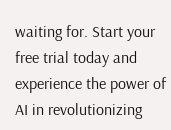waiting for. Start your free trial today and experience the power of AI in revolutionizing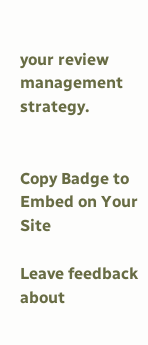your review management strategy.


Copy Badge to Embed on Your Site

Leave feedback about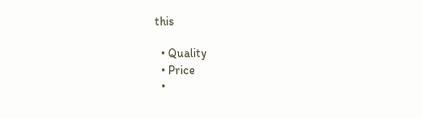this

  • Quality
  • Price
  •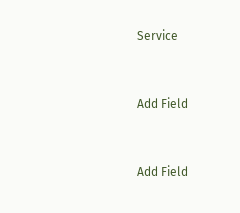Service


Add Field


Add Field